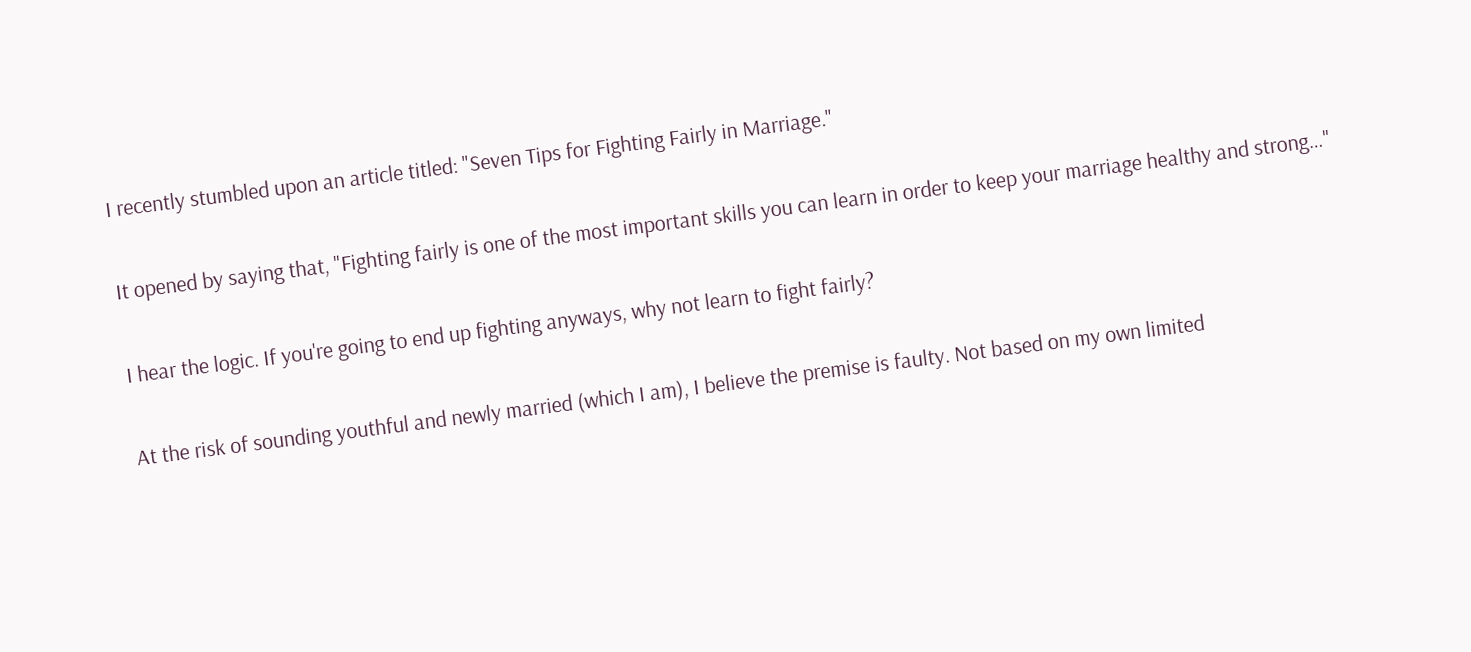I recently stumbled upon an article titled: "Seven Tips for Fighting Fairly in Marriage."

It opened by saying that, "Fighting fairly is one of the most important skills you can learn in order to keep your marriage healthy and strong…"

I hear the logic. If you're going to end up fighting anyways, why not learn to fight fairly?

At the risk of sounding youthful and newly married (which I am), I believe the premise is faulty. Not based on my own limited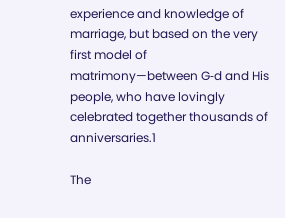experience and knowledge of marriage, but based on the very first model of matrimony—between G‑d and His people, who have lovingly celebrated together thousands of anniversaries.1

The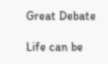Great Debate

Life can be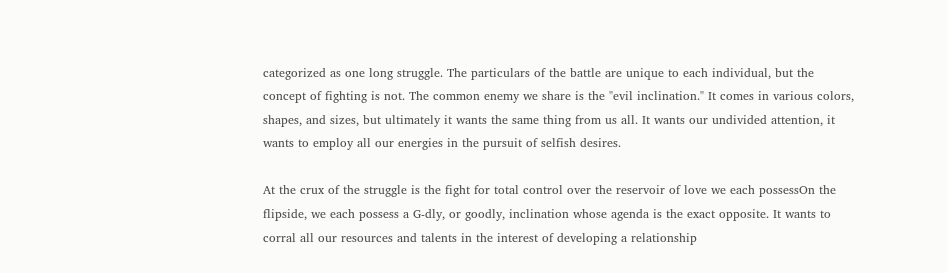categorized as one long struggle. The particulars of the battle are unique to each individual, but the concept of fighting is not. The common enemy we share is the "evil inclination." It comes in various colors, shapes, and sizes, but ultimately it wants the same thing from us all. It wants our undivided attention, it wants to employ all our energies in the pursuit of selfish desires.

At the crux of the struggle is the fight for total control over the reservoir of love we each possessOn the flipside, we each possess a G‑dly, or goodly, inclination whose agenda is the exact opposite. It wants to corral all our resources and talents in the interest of developing a relationship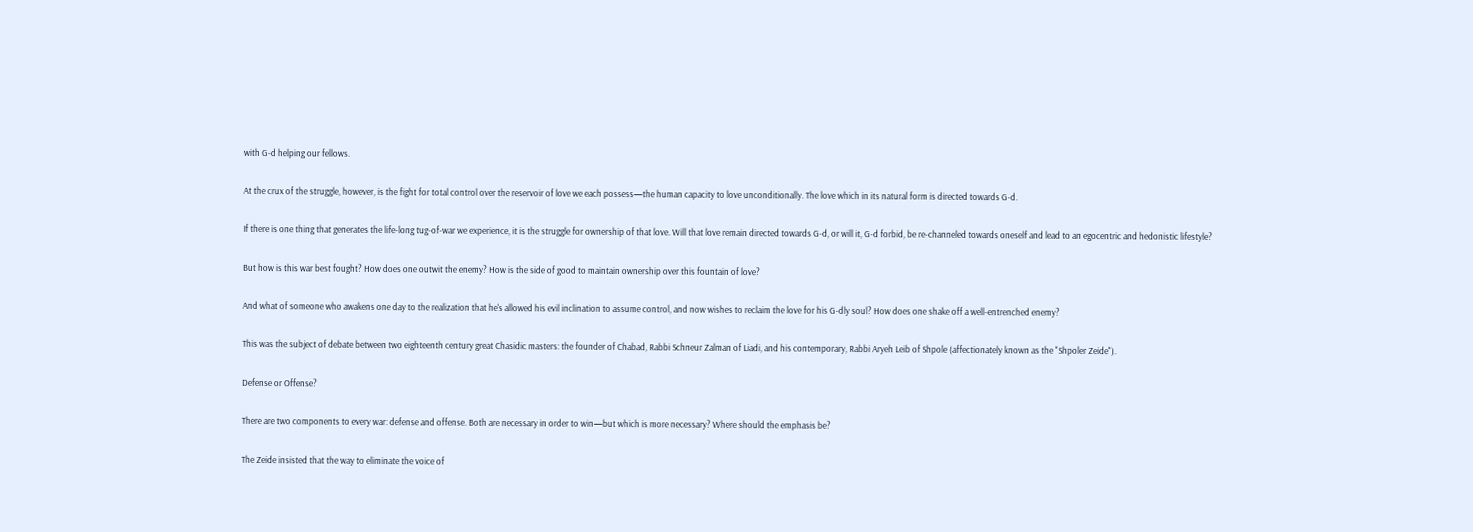with G‑d helping our fellows.

At the crux of the struggle, however, is the fight for total control over the reservoir of love we each possess—the human capacity to love unconditionally. The love which in its natural form is directed towards G‑d.

If there is one thing that generates the life-long tug-of-war we experience, it is the struggle for ownership of that love. Will that love remain directed towards G‑d, or will it, G‑d forbid, be re-channeled towards oneself and lead to an egocentric and hedonistic lifestyle?

But how is this war best fought? How does one outwit the enemy? How is the side of good to maintain ownership over this fountain of love?

And what of someone who awakens one day to the realization that he's allowed his evil inclination to assume control, and now wishes to reclaim the love for his G‑dly soul? How does one shake off a well-entrenched enemy?

This was the subject of debate between two eighteenth century great Chasidic masters: the founder of Chabad, Rabbi Schneur Zalman of Liadi, and his contemporary, Rabbi Aryeh Leib of Shpole (affectionately known as the "Shpoler Zeide").

Defense or Offense?

There are two components to every war: defense and offense. Both are necessary in order to win—but which is more necessary? Where should the emphasis be?

The Zeide insisted that the way to eliminate the voice of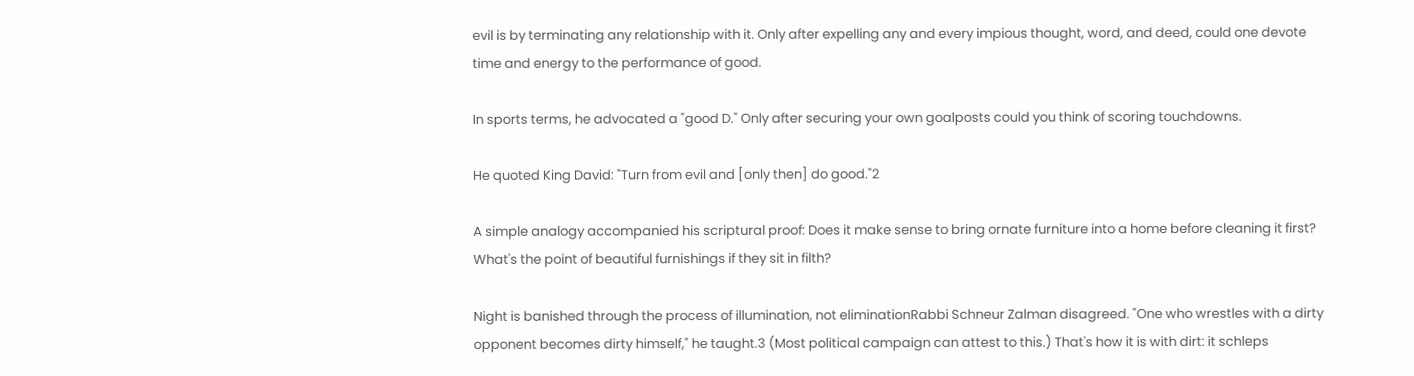evil is by terminating any relationship with it. Only after expelling any and every impious thought, word, and deed, could one devote time and energy to the performance of good.

In sports terms, he advocated a "good D." Only after securing your own goalposts could you think of scoring touchdowns.

He quoted King David: "Turn from evil and [only then] do good."2

A simple analogy accompanied his scriptural proof: Does it make sense to bring ornate furniture into a home before cleaning it first? What's the point of beautiful furnishings if they sit in filth?

Night is banished through the process of illumination, not eliminationRabbi Schneur Zalman disagreed. "One who wrestles with a dirty opponent becomes dirty himself," he taught.3 (Most political campaign can attest to this.) That's how it is with dirt: it schleps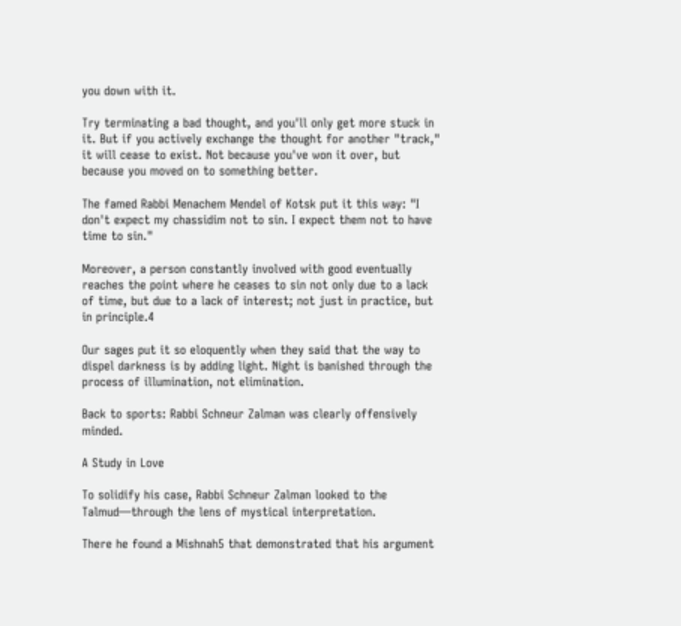you down with it.

Try terminating a bad thought, and you'll only get more stuck in it. But if you actively exchange the thought for another "track," it will cease to exist. Not because you've won it over, but because you moved on to something better.

The famed Rabbi Menachem Mendel of Kotsk put it this way: "I don't expect my chassidim not to sin. I expect them not to have time to sin."

Moreover, a person constantly involved with good eventually reaches the point where he ceases to sin not only due to a lack of time, but due to a lack of interest; not just in practice, but in principle.4

Our sages put it so eloquently when they said that the way to dispel darkness is by adding light. Night is banished through the process of illumination, not elimination.

Back to sports: Rabbi Schneur Zalman was clearly offensively minded.

A Study in Love

To solidify his case, Rabbi Schneur Zalman looked to the Talmud—through the lens of mystical interpretation.

There he found a Mishnah5 that demonstrated that his argument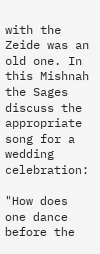with the Zeide was an old one. In this Mishnah the Sages discuss the appropriate song for a wedding celebration:

"How does one dance before the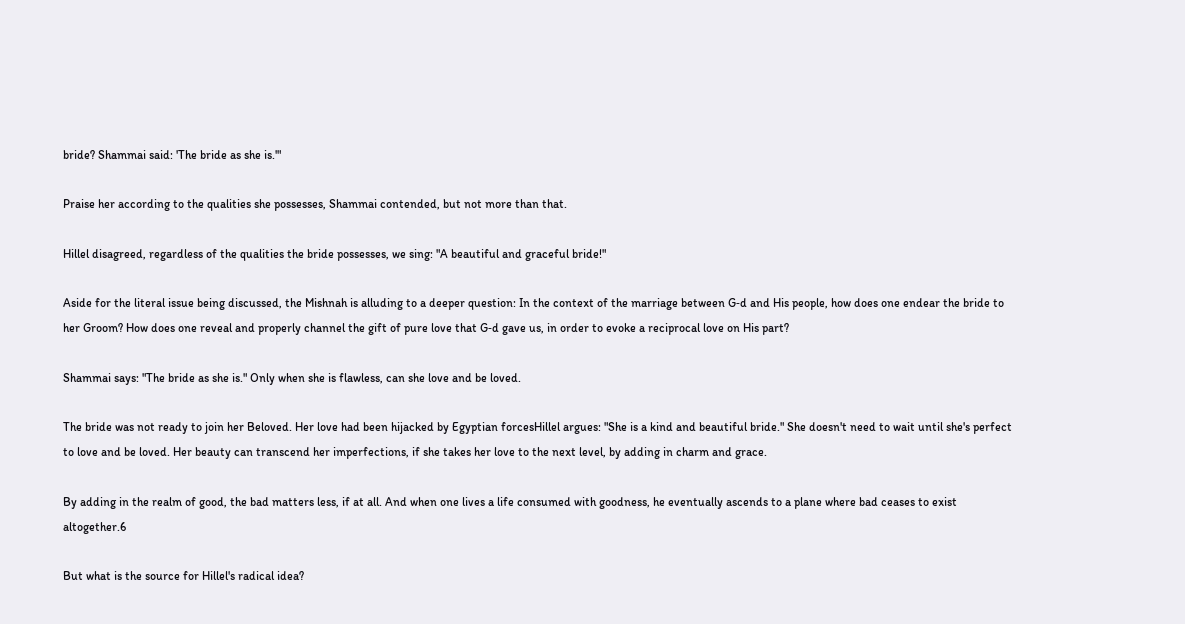bride? Shammai said: 'The bride as she is.'"

Praise her according to the qualities she possesses, Shammai contended, but not more than that.

Hillel disagreed, regardless of the qualities the bride possesses, we sing: "A beautiful and graceful bride!"

Aside for the literal issue being discussed, the Mishnah is alluding to a deeper question: In the context of the marriage between G‑d and His people, how does one endear the bride to her Groom? How does one reveal and properly channel the gift of pure love that G‑d gave us, in order to evoke a reciprocal love on His part?

Shammai says: "The bride as she is." Only when she is flawless, can she love and be loved.

The bride was not ready to join her Beloved. Her love had been hijacked by Egyptian forcesHillel argues: "She is a kind and beautiful bride." She doesn't need to wait until she's perfect to love and be loved. Her beauty can transcend her imperfections, if she takes her love to the next level, by adding in charm and grace.

By adding in the realm of good, the bad matters less, if at all. And when one lives a life consumed with goodness, he eventually ascends to a plane where bad ceases to exist altogether.6

But what is the source for Hillel's radical idea?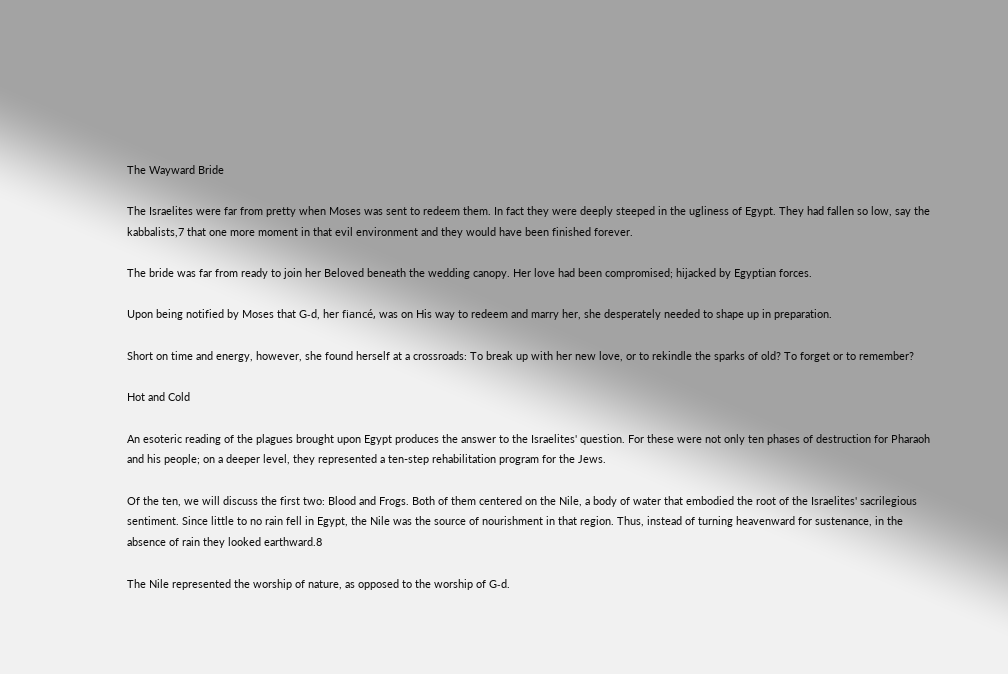The Wayward Bride

The Israelites were far from pretty when Moses was sent to redeem them. In fact they were deeply steeped in the ugliness of Egypt. They had fallen so low, say the kabbalists,7 that one more moment in that evil environment and they would have been finished forever.

The bride was far from ready to join her Beloved beneath the wedding canopy. Her love had been compromised; hijacked by Egyptian forces.

Upon being notified by Moses that G‑d, her fiancé, was on His way to redeem and marry her, she desperately needed to shape up in preparation.

Short on time and energy, however, she found herself at a crossroads: To break up with her new love, or to rekindle the sparks of old? To forget or to remember?

Hot and Cold

An esoteric reading of the plagues brought upon Egypt produces the answer to the Israelites' question. For these were not only ten phases of destruction for Pharaoh and his people; on a deeper level, they represented a ten-step rehabilitation program for the Jews.

Of the ten, we will discuss the first two: Blood and Frogs. Both of them centered on the Nile, a body of water that embodied the root of the Israelites' sacrilegious sentiment. Since little to no rain fell in Egypt, the Nile was the source of nourishment in that region. Thus, instead of turning heavenward for sustenance, in the absence of rain they looked earthward.8

The Nile represented the worship of nature, as opposed to the worship of G‑d.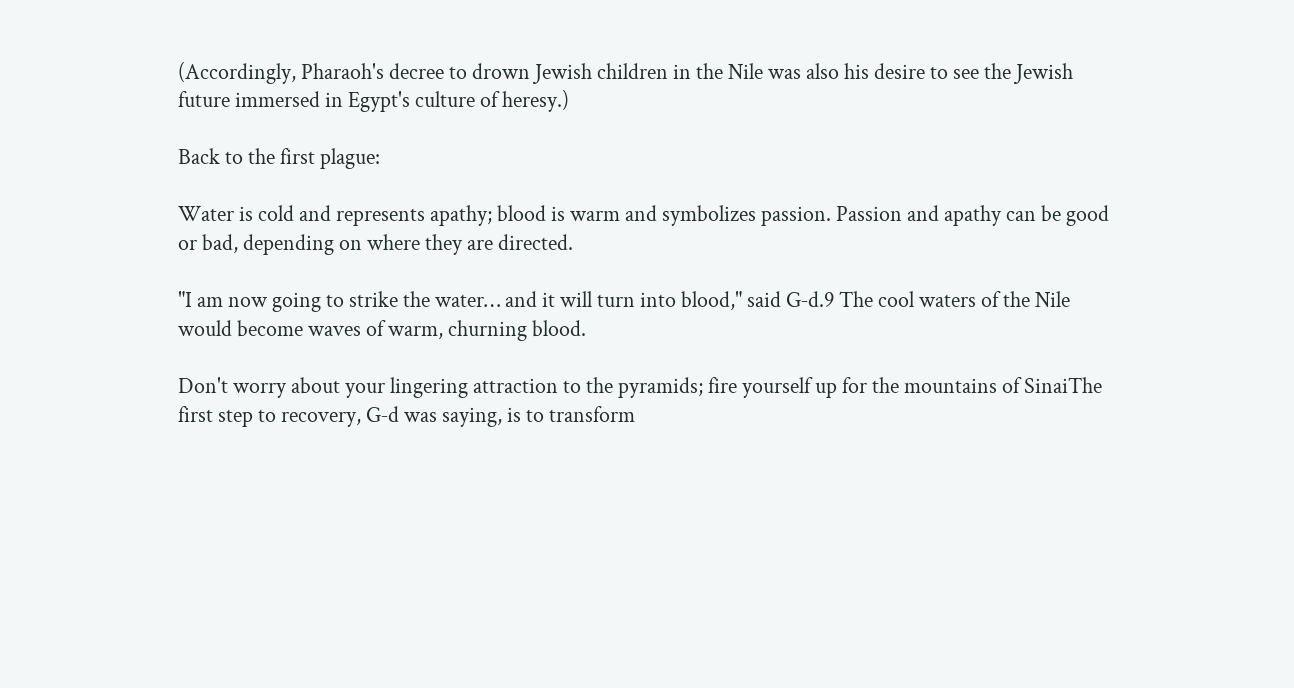(Accordingly, Pharaoh's decree to drown Jewish children in the Nile was also his desire to see the Jewish future immersed in Egypt's culture of heresy.)

Back to the first plague:

Water is cold and represents apathy; blood is warm and symbolizes passion. Passion and apathy can be good or bad, depending on where they are directed.

"I am now going to strike the water… and it will turn into blood," said G‑d.9 The cool waters of the Nile would become waves of warm, churning blood.

Don't worry about your lingering attraction to the pyramids; fire yourself up for the mountains of SinaiThe first step to recovery, G‑d was saying, is to transform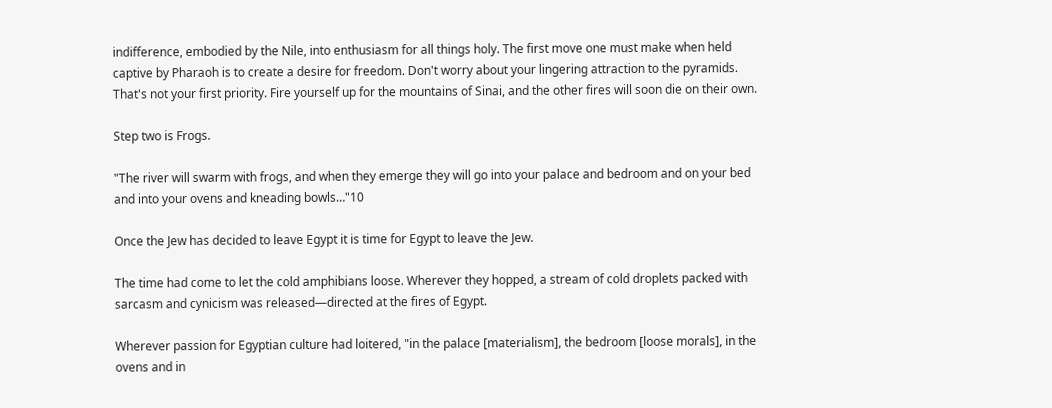indifference, embodied by the Nile, into enthusiasm for all things holy. The first move one must make when held captive by Pharaoh is to create a desire for freedom. Don't worry about your lingering attraction to the pyramids. That's not your first priority. Fire yourself up for the mountains of Sinai, and the other fires will soon die on their own.

Step two is Frogs.

"The river will swarm with frogs, and when they emerge they will go into your palace and bedroom and on your bed and into your ovens and kneading bowls…"10

Once the Jew has decided to leave Egypt it is time for Egypt to leave the Jew.

The time had come to let the cold amphibians loose. Wherever they hopped, a stream of cold droplets packed with sarcasm and cynicism was released—directed at the fires of Egypt.

Wherever passion for Egyptian culture had loitered, "in the palace [materialism], the bedroom [loose morals], in the ovens and in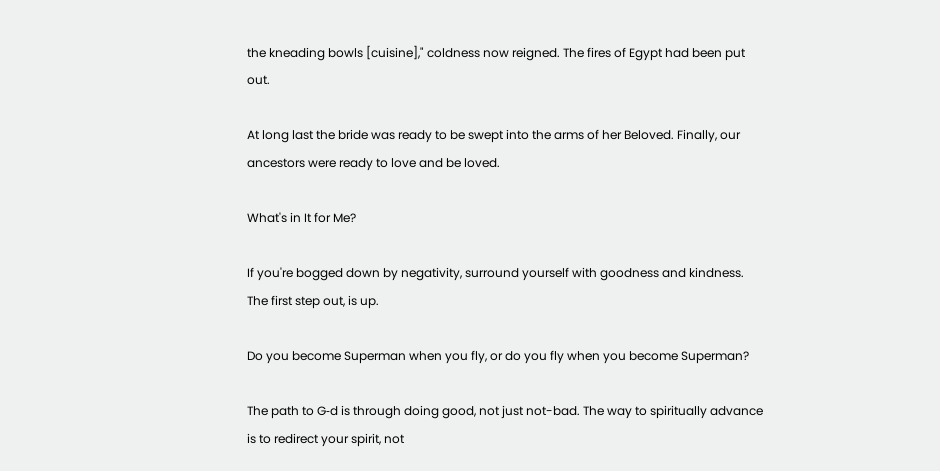the kneading bowls [cuisine]," coldness now reigned. The fires of Egypt had been put out.

At long last the bride was ready to be swept into the arms of her Beloved. Finally, our ancestors were ready to love and be loved.

What's in It for Me?

If you're bogged down by negativity, surround yourself with goodness and kindness. The first step out, is up.

Do you become Superman when you fly, or do you fly when you become Superman?

The path to G‑d is through doing good, not just not-bad. The way to spiritually advance is to redirect your spirit, not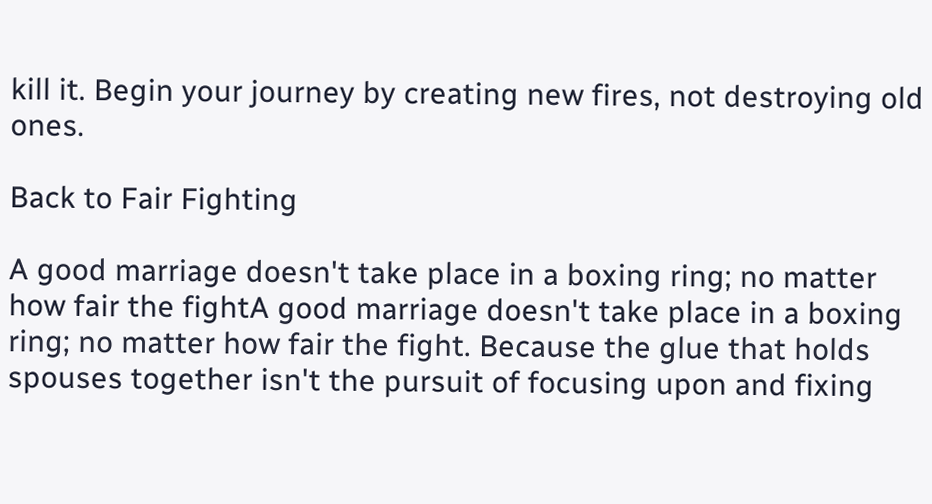kill it. Begin your journey by creating new fires, not destroying old ones.

Back to Fair Fighting

A good marriage doesn't take place in a boxing ring; no matter how fair the fightA good marriage doesn't take place in a boxing ring; no matter how fair the fight. Because the glue that holds spouses together isn't the pursuit of focusing upon and fixing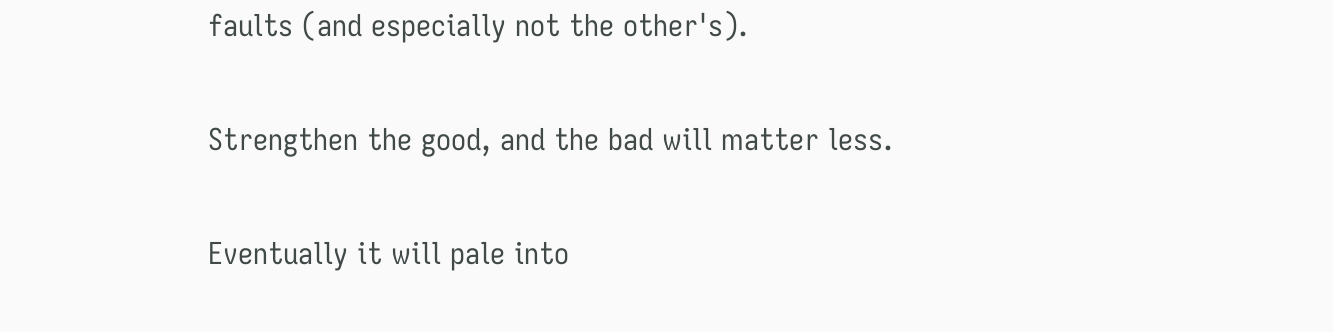faults (and especially not the other's).

Strengthen the good, and the bad will matter less.

Eventually it will pale into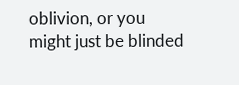oblivion, or you might just be blinded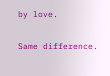by love.

Same difference.